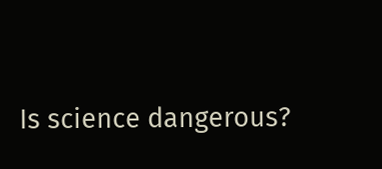Is science dangerous?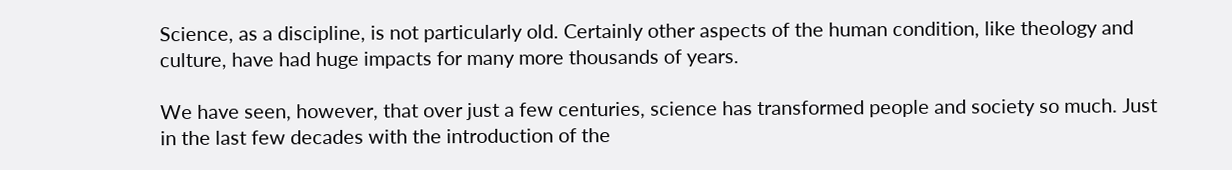Science, as a discipline, is not particularly old. Certainly other aspects of the human condition, like theology and culture, have had huge impacts for many more thousands of years.

We have seen, however, that over just a few centuries, science has transformed people and society so much. Just in the last few decades with the introduction of the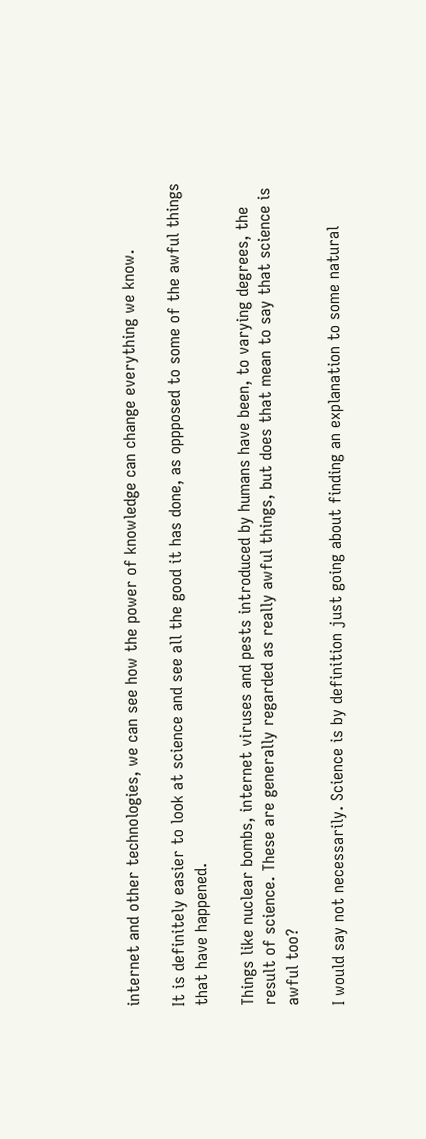internet and other technologies, we can see how the power of knowledge can change everything we know.

It is definitely easier to look at science and see all the good it has done, as oppposed to some of the awful things that have happened.

Things like nuclear bombs, internet viruses and pests introduced by humans have been, to varying degrees, the result of science. These are generally regarded as really awful things, but does that mean to say that science is awful too?

I would say not necessarily. Science is by definition just going about finding an explanation to some natural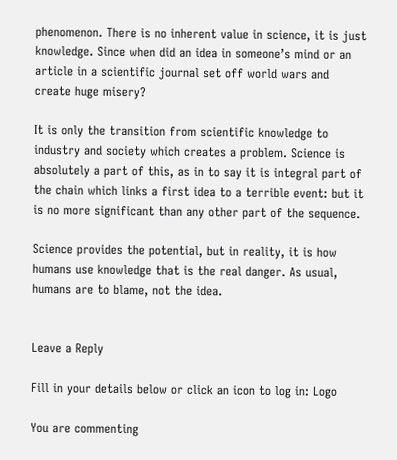phenomenon. There is no inherent value in science, it is just knowledge. Since when did an idea in someone’s mind or an article in a scientific journal set off world wars and create huge misery?

It is only the transition from scientific knowledge to industry and society which creates a problem. Science is absolutely a part of this, as in to say it is integral part of the chain which links a first idea to a terrible event: but it is no more significant than any other part of the sequence.

Science provides the potential, but in reality, it is how humans use knowledge that is the real danger. As usual, humans are to blame, not the idea.


Leave a Reply

Fill in your details below or click an icon to log in: Logo

You are commenting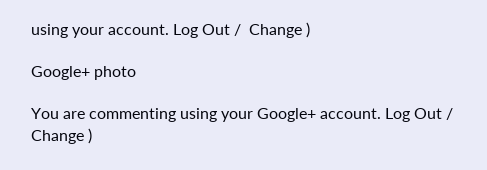using your account. Log Out /  Change )

Google+ photo

You are commenting using your Google+ account. Log Out /  Change )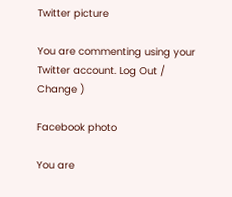Twitter picture

You are commenting using your Twitter account. Log Out /  Change )

Facebook photo

You are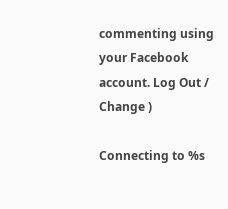commenting using your Facebook account. Log Out /  Change )

Connecting to %s